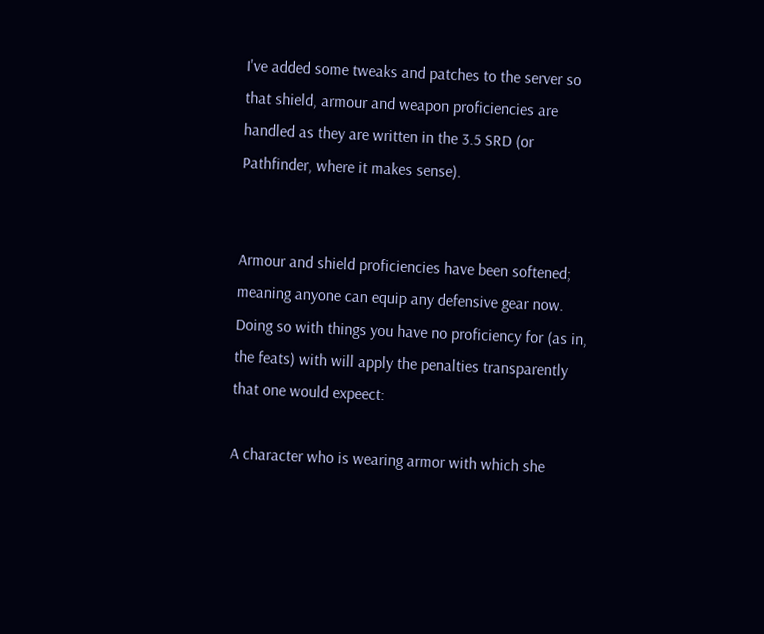I've added some tweaks and patches to the server so that shield, armour and weapon proficiencies are handled as they are written in the 3.5 SRD (or Pathfinder, where it makes sense).


Armour and shield proficiencies have been softened; meaning anyone can equip any defensive gear now. Doing so with things you have no proficiency for (as in, the feats) with will apply the penalties transparently that one would expeect:

A character who is wearing armor with which she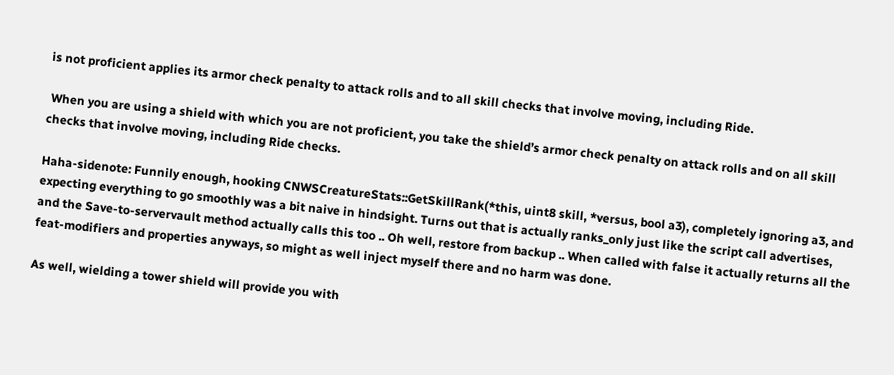is not proficient applies its armor check penalty to attack rolls and to all skill checks that involve moving, including Ride.

 When you are using a shield with which you are not proficient, you take the shield’s armor check penalty on attack rolls and on all skill checks that involve moving, including Ride checks.

Haha-sidenote: Funnily enough, hooking CNWSCreatureStats::GetSkillRank(*this, uint8 skill, *versus, bool a3), completely ignoring a3, and expecting everything to go smoothly was a bit naive in hindsight. Turns out that is actually ranks_only just like the script call advertises, and the Save-to-servervault method actually calls this too .. Oh well, restore from backup .. When called with false it actually returns all the feat-modifiers and properties anyways, so might as well inject myself there and no harm was done.

As well, wielding a tower shield will provide you with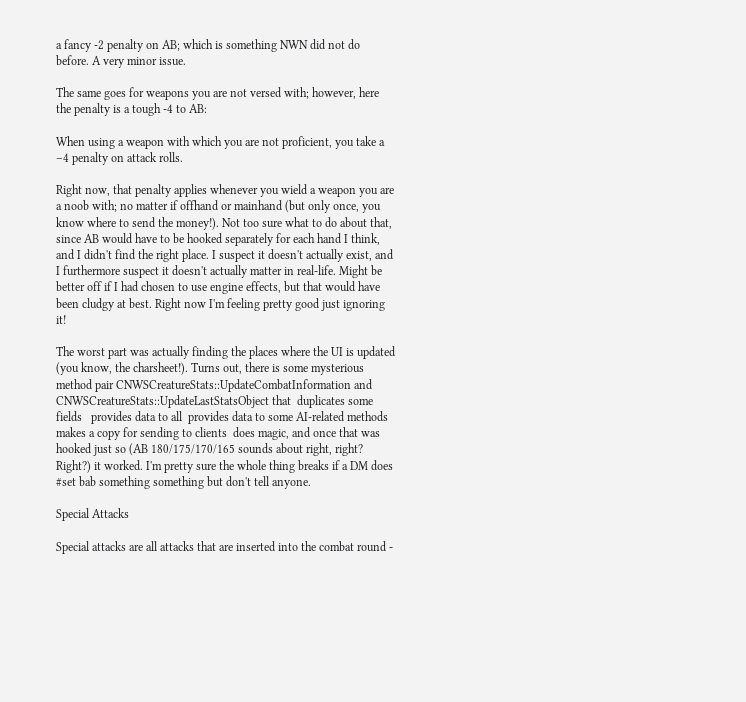a fancy -2 penalty on AB; which is something NWN did not do before. A very minor issue.

The same goes for weapons you are not versed with; however, here the penalty is a tough -4 to AB:

When using a weapon with which you are not proficient, you take a –4 penalty on attack rolls.

Right now, that penalty applies whenever you wield a weapon you are a noob with; no matter if offhand or mainhand (but only once, you know where to send the money!). Not too sure what to do about that, since AB would have to be hooked separately for each hand I think, and I didn't find the right place. I suspect it doesn't actually exist, and I furthermore suspect it doesn't actually matter in real-life. Might be better off if I had chosen to use engine effects, but that would have been cludgy at best. Right now I'm feeling pretty good just ignoring it!

The worst part was actually finding the places where the UI is updated (you know, the charsheet!). Turns out, there is some mysterious method pair CNWSCreatureStats::UpdateCombatInformation and CNWSCreatureStats::UpdateLastStatsObject that  duplicates some fields   provides data to all  provides data to some AI-related methods  makes a copy for sending to clients  does magic, and once that was hooked just so (AB 180/175/170/165 sounds about right, right? Right?) it worked. I'm pretty sure the whole thing breaks if a DM does #set bab something something but don't tell anyone.

Special Attacks

Special attacks are all attacks that are inserted into the combat round -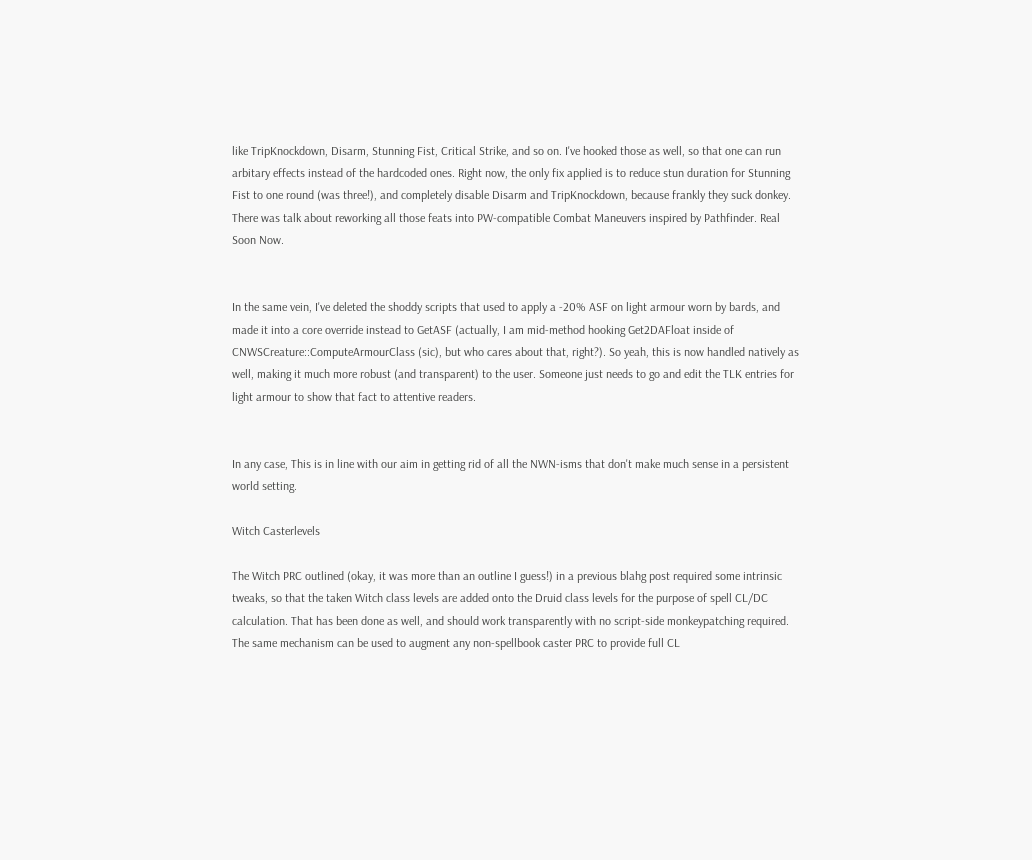like TripKnockdown, Disarm, Stunning Fist, Critical Strike, and so on. I've hooked those as well, so that one can run arbitary effects instead of the hardcoded ones. Right now, the only fix applied is to reduce stun duration for Stunning Fist to one round (was three!), and completely disable Disarm and TripKnockdown, because frankly they suck donkey. There was talk about reworking all those feats into PW-compatible Combat Maneuvers inspired by Pathfinder. Real Soon Now.


In the same vein, I've deleted the shoddy scripts that used to apply a -20% ASF on light armour worn by bards, and made it into a core override instead to GetASF (actually, I am mid-method hooking Get2DAFloat inside of CNWSCreature::ComputeArmourClass (sic), but who cares about that, right?). So yeah, this is now handled natively as well, making it much more robust (and transparent) to the user. Someone just needs to go and edit the TLK entries for light armour to show that fact to attentive readers.


In any case, This is in line with our aim in getting rid of all the NWN-isms that don't make much sense in a persistent world setting.

Witch Casterlevels

The Witch PRC outlined (okay, it was more than an outline I guess!) in a previous blahg post required some intrinsic tweaks, so that the taken Witch class levels are added onto the Druid class levels for the purpose of spell CL/DC calculation. That has been done as well, and should work transparently with no script-side monkeypatching required. The same mechanism can be used to augment any non-spellbook caster PRC to provide full CL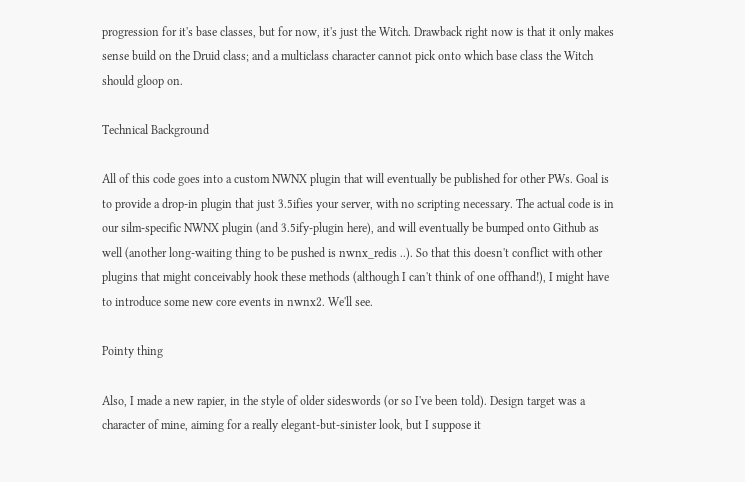progression for it's base classes, but for now, it's just the Witch. Drawback right now is that it only makes sense build on the Druid class; and a multiclass character cannot pick onto which base class the Witch should gloop on.

Technical Background

All of this code goes into a custom NWNX plugin that will eventually be published for other PWs. Goal is to provide a drop-in plugin that just 3.5ifies your server, with no scripting necessary. The actual code is in our silm-specific NWNX plugin (and 3.5ify-plugin here), and will eventually be bumped onto Github as well (another long-waiting thing to be pushed is nwnx_redis ..). So that this doesn't conflict with other plugins that might conceivably hook these methods (although I can't think of one offhand!), I might have to introduce some new core events in nwnx2. We'll see.

Pointy thing

Also, I made a new rapier, in the style of older sideswords (or so I've been told). Design target was a character of mine, aiming for a really elegant-but-sinister look, but I suppose it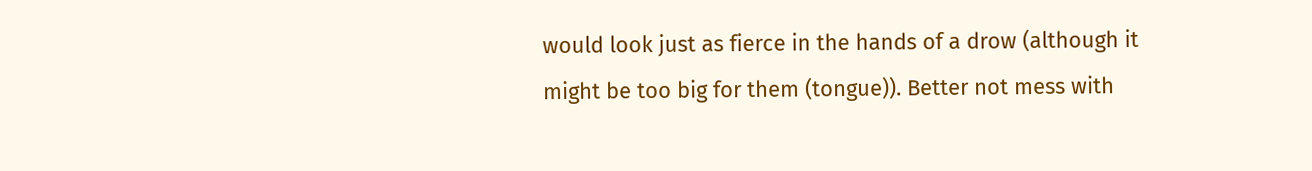would look just as fierce in the hands of a drow (although it might be too big for them (tongue)). Better not mess with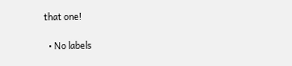that one!

  • No labels